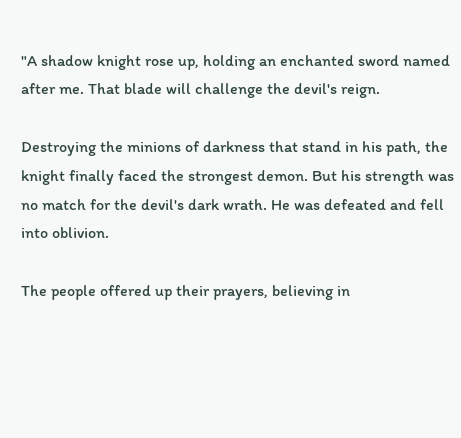"A shadow knight rose up, holding an enchanted sword named after me. That blade will challenge the devil's reign.

Destroying the minions of darkness that stand in his path, the knight finally faced the strongest demon. But his strength was no match for the devil's dark wrath. He was defeated and fell into oblivion.

The people offered up their prayers, believing in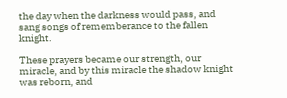the day when the darkness would pass, and sang songs of rememberance to the fallen knight.

These prayers became our strength, our miracle, and by this miracle the shadow knight was reborn, and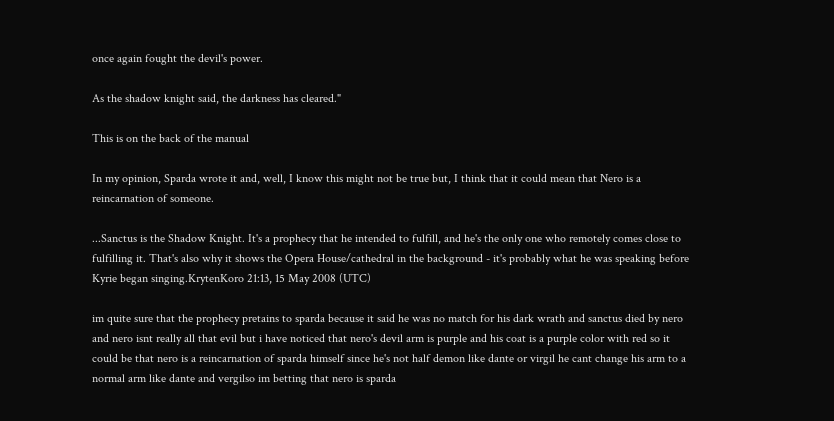once again fought the devil's power.

As the shadow knight said, the darkness has cleared."

This is on the back of the manual

In my opinion, Sparda wrote it and, well, I know this might not be true but, I think that it could mean that Nero is a reincarnation of someone.

...Sanctus is the Shadow Knight. It's a prophecy that he intended to fulfill, and he's the only one who remotely comes close to fulfilling it. That's also why it shows the Opera House/cathedral in the background - it's probably what he was speaking before Kyrie began singing.KrytenKoro 21:13, 15 May 2008 (UTC)

im quite sure that the prophecy pretains to sparda because it said he was no match for his dark wrath and sanctus died by nero and nero isnt really all that evil but i have noticed that nero's devil arm is purple and his coat is a purple color with red so it could be that nero is a reincarnation of sparda himself since he's not half demon like dante or virgil he cant change his arm to a normal arm like dante and vergilso im betting that nero is sparda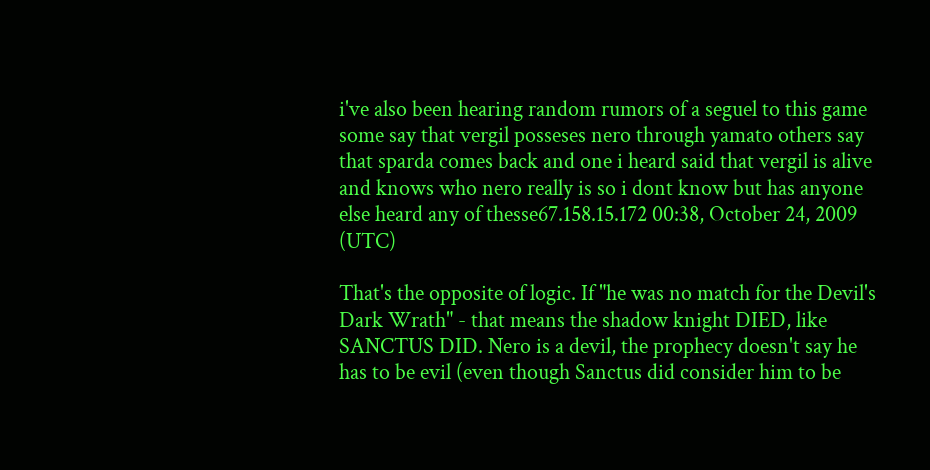i've also been hearing random rumors of a seguel to this game some say that vergil posseses nero through yamato others say that sparda comes back and one i heard said that vergil is alive and knows who nero really is so i dont know but has anyone else heard any of thesse67.158.15.172 00:38, October 24, 2009 (UTC)

That's the opposite of logic. If "he was no match for the Devil's Dark Wrath" - that means the shadow knight DIED, like SANCTUS DID. Nero is a devil, the prophecy doesn't say he has to be evil (even though Sanctus did consider him to be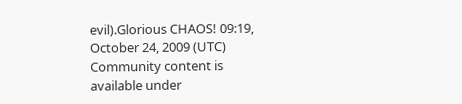evil).Glorious CHAOS! 09:19, October 24, 2009 (UTC)
Community content is available under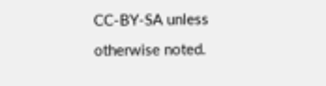CC-BY-SA unless otherwise noted.